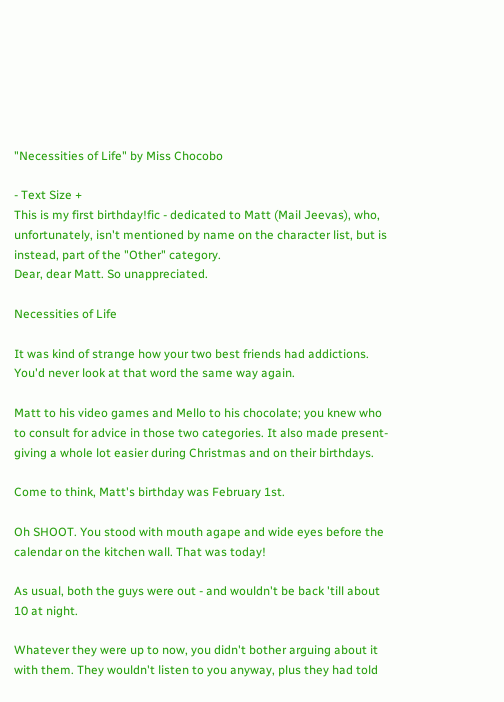"Necessities of Life" by Miss Chocobo

- Text Size +
This is my first birthday!fic - dedicated to Matt (Mail Jeevas), who, unfortunately, isn't mentioned by name on the character list, but is instead, part of the "Other" category.
Dear, dear Matt. So unappreciated.

Necessities of Life

It was kind of strange how your two best friends had addictions. You'd never look at that word the same way again.

Matt to his video games and Mello to his chocolate; you knew who to consult for advice in those two categories. It also made present-giving a whole lot easier during Christmas and on their birthdays.

Come to think, Matt's birthday was February 1st.

Oh SHOOT. You stood with mouth agape and wide eyes before the calendar on the kitchen wall. That was today!

As usual, both the guys were out - and wouldn't be back 'till about 10 at night.

Whatever they were up to now, you didn't bother arguing about it with them. They wouldn't listen to you anyway, plus they had told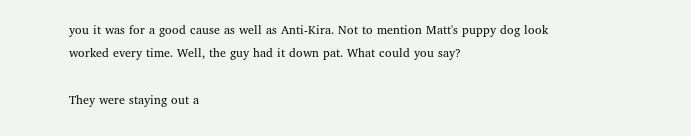you it was for a good cause as well as Anti-Kira. Not to mention Matt's puppy dog look worked every time. Well, the guy had it down pat. What could you say?

They were staying out a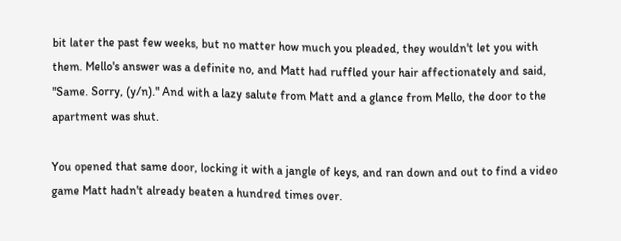bit later the past few weeks, but no matter how much you pleaded, they wouldn't let you with them. Mello's answer was a definite no, and Matt had ruffled your hair affectionately and said, "Same. Sorry, (y/n)." And with a lazy salute from Matt and a glance from Mello, the door to the apartment was shut.

You opened that same door, locking it with a jangle of keys, and ran down and out to find a video game Matt hadn't already beaten a hundred times over.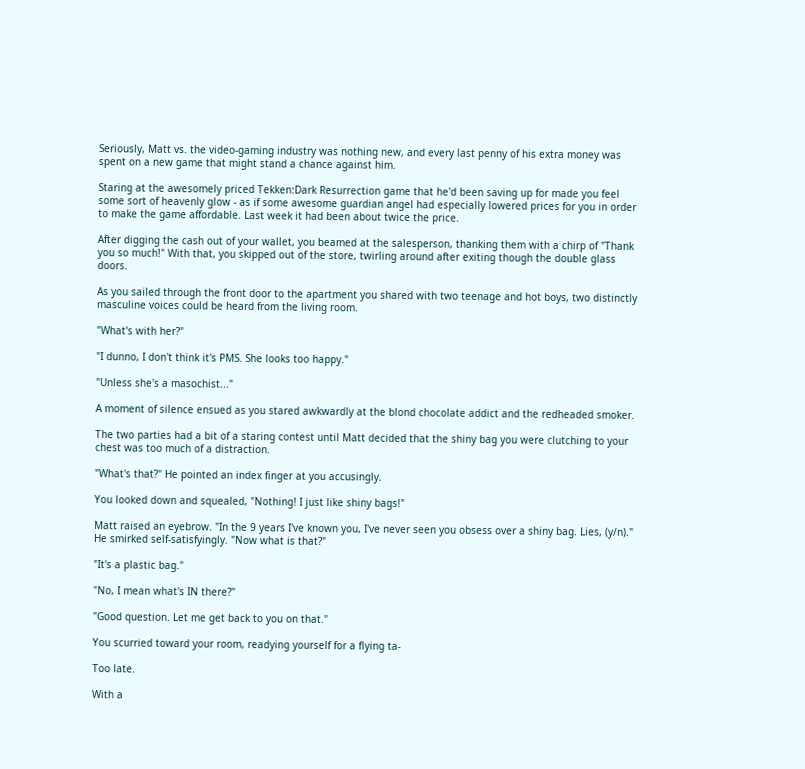Seriously, Matt vs. the video-gaming industry was nothing new, and every last penny of his extra money was spent on a new game that might stand a chance against him.

Staring at the awesomely priced Tekken:Dark Resurrection game that he'd been saving up for made you feel some sort of heavenly glow - as if some awesome guardian angel had especially lowered prices for you in order to make the game affordable. Last week it had been about twice the price.

After digging the cash out of your wallet, you beamed at the salesperson, thanking them with a chirp of "Thank you so much!" With that, you skipped out of the store, twirling around after exiting though the double glass doors.

As you sailed through the front door to the apartment you shared with two teenage and hot boys, two distinctly masculine voices could be heard from the living room.

"What's with her?"

"I dunno, I don't think it's PMS. She looks too happy."

"Unless she's a masochist..."

A moment of silence ensued as you stared awkwardly at the blond chocolate addict and the redheaded smoker.

The two parties had a bit of a staring contest until Matt decided that the shiny bag you were clutching to your chest was too much of a distraction.

"What's that?" He pointed an index finger at you accusingly.

You looked down and squealed, "Nothing! I just like shiny bags!"

Matt raised an eyebrow. "In the 9 years I've known you, I've never seen you obsess over a shiny bag. Lies, (y/n)." He smirked self-satisfyingly. "Now what is that?"

"It's a plastic bag."

"No, I mean what's IN there?"

"Good question. Let me get back to you on that."

You scurried toward your room, readying yourself for a flying ta-

Too late.

With a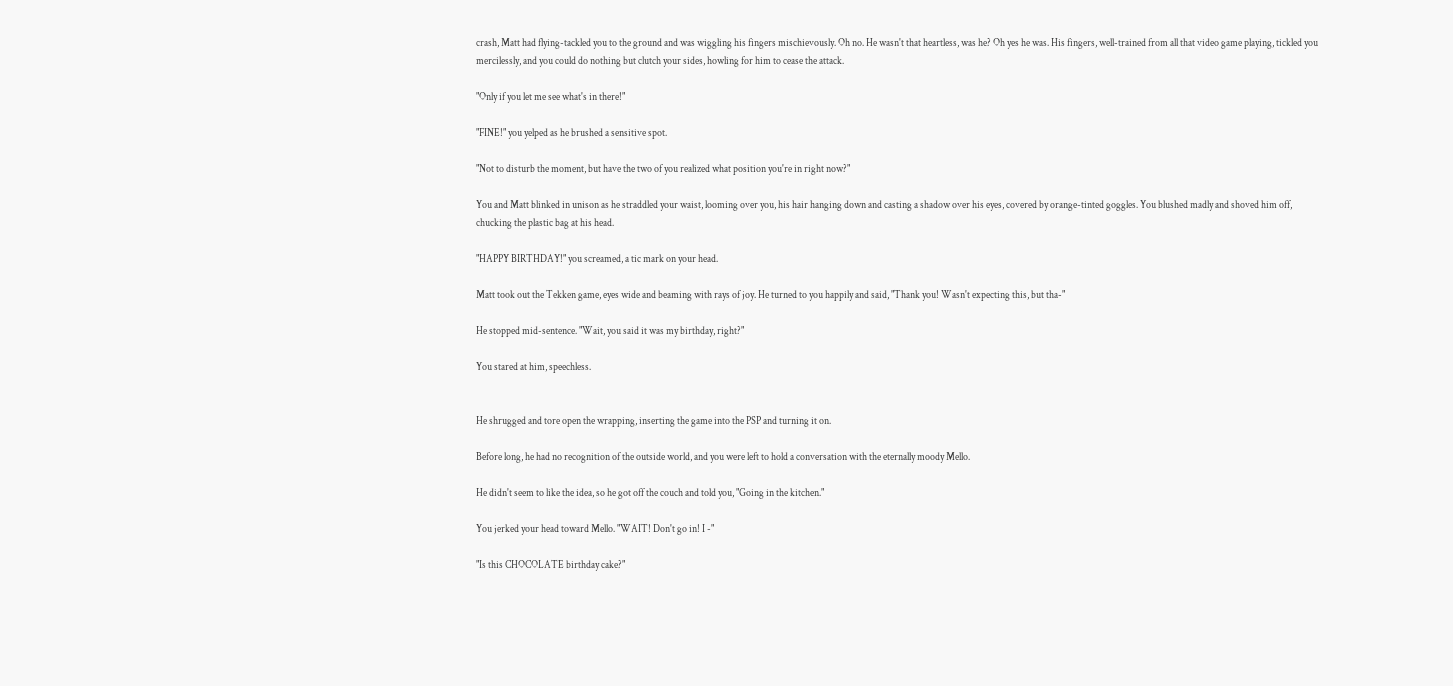crash, Matt had flying-tackled you to the ground and was wiggling his fingers mischievously. Oh no. He wasn't that heartless, was he? Oh yes he was. His fingers, well-trained from all that video game playing, tickled you mercilessly, and you could do nothing but clutch your sides, howling for him to cease the attack.

"Only if you let me see what's in there!"

"FINE!" you yelped as he brushed a sensitive spot.

"Not to disturb the moment, but have the two of you realized what position you're in right now?"

You and Matt blinked in unison as he straddled your waist, looming over you, his hair hanging down and casting a shadow over his eyes, covered by orange-tinted goggles. You blushed madly and shoved him off, chucking the plastic bag at his head.

"HAPPY BIRTHDAY!" you screamed, a tic mark on your head.

Matt took out the Tekken game, eyes wide and beaming with rays of joy. He turned to you happily and said, "Thank you! Wasn't expecting this, but tha-"

He stopped mid-sentence. "Wait, you said it was my birthday, right?"

You stared at him, speechless.


He shrugged and tore open the wrapping, inserting the game into the PSP and turning it on.

Before long, he had no recognition of the outside world, and you were left to hold a conversation with the eternally moody Mello.

He didn't seem to like the idea, so he got off the couch and told you, "Going in the kitchen."

You jerked your head toward Mello. "WAIT! Don't go in! I -"

"Is this CHOCOLATE birthday cake?"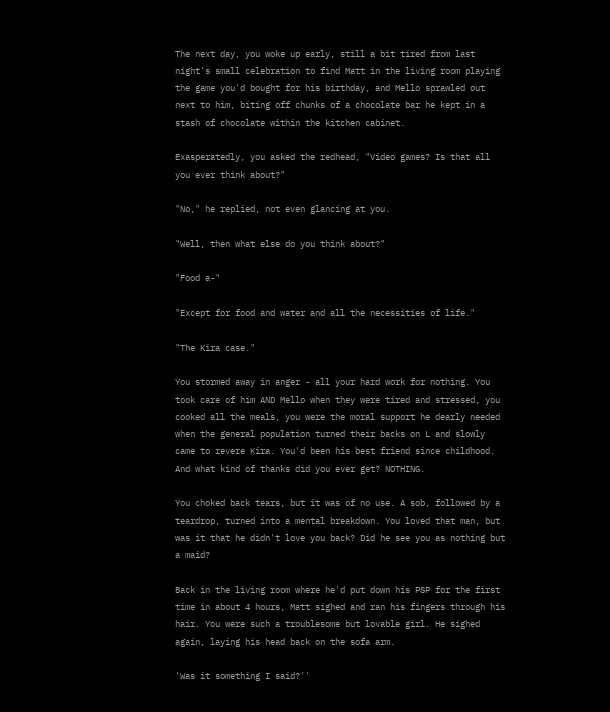The next day, you woke up early, still a bit tired from last night's small celebration to find Matt in the living room playing the game you'd bought for his birthday, and Mello sprawled out next to him, biting off chunks of a chocolate bar he kept in a stash of chocolate within the kitchen cabinet.

Exasperatedly, you asked the redhead, "Video games? Is that all you ever think about?"

"No," he replied, not even glancing at you.

"Well, then what else do you think about?"

"Food a-"

"Except for food and water and all the necessities of life."

"The Kira case."

You stormed away in anger - all your hard work for nothing. You took care of him AND Mello when they were tired and stressed, you cooked all the meals, you were the moral support he dearly needed when the general population turned their backs on L and slowly came to revere Kira. You'd been his best friend since childhood. And what kind of thanks did you ever get? NOTHING.

You choked back tears, but it was of no use. A sob, followed by a teardrop, turned into a mental breakdown. You loved that man, but was it that he didn't love you back? Did he see you as nothing but a maid?

Back in the living room where he'd put down his PSP for the first time in about 4 hours, Matt sighed and ran his fingers through his hair. You were such a troublesome but lovable girl. He sighed again, laying his head back on the sofa arm.

'Was it something I said?''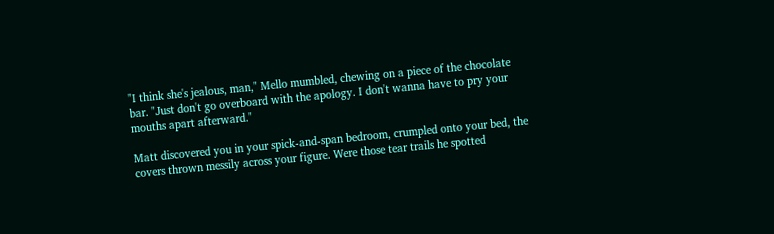"I think she's jealous, man," Mello mumbled, chewing on a piece of the chocolate bar. "Just don't go overboard with the apology. I don't wanna have to pry your mouths apart afterward."

Matt discovered you in your spick-and-span bedroom, crumpled onto your bed, the covers thrown messily across your figure. Were those tear trails he spotted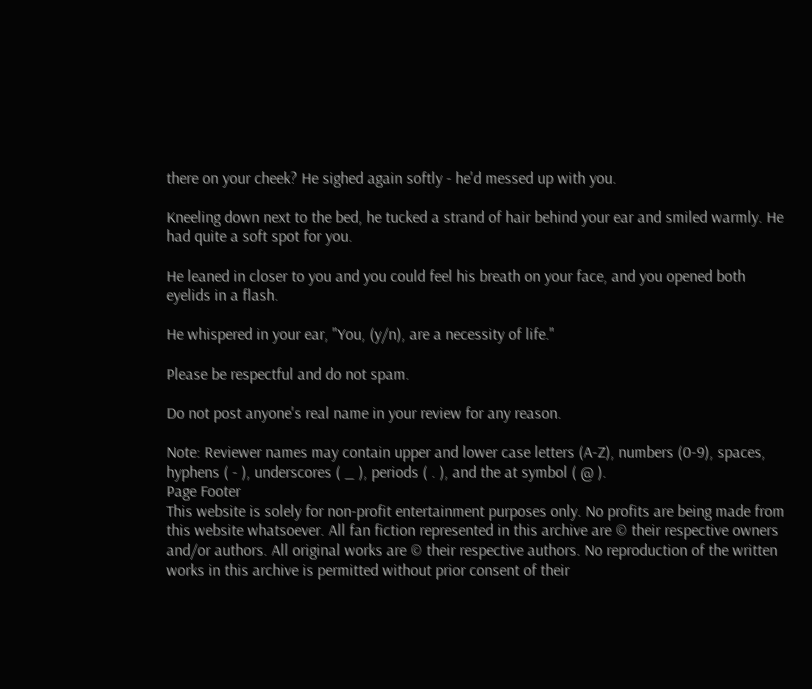there on your cheek? He sighed again softly - he'd messed up with you.

Kneeling down next to the bed, he tucked a strand of hair behind your ear and smiled warmly. He had quite a soft spot for you.

He leaned in closer to you and you could feel his breath on your face, and you opened both eyelids in a flash.

He whispered in your ear, "You, (y/n), are a necessity of life."

Please be respectful and do not spam.

Do not post anyone's real name in your review for any reason.

Note: Reviewer names may contain upper and lower case letters (A-Z), numbers (0-9), spaces, hyphens ( - ), underscores ( _ ), periods ( . ), and the at symbol ( @ ).
Page Footer
This website is solely for non-profit entertainment purposes only. No profits are being made from this website whatsoever. All fan fiction represented in this archive are © their respective owners and/or authors. All original works are © their respective authors. No reproduction of the written works in this archive is permitted without prior consent of their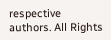respective authors. All Rights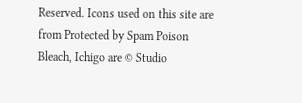Reserved. Icons used on this site are from Protected by Spam Poison Bleach, Ichigo are © Studio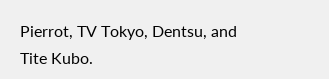Pierrot, TV Tokyo, Dentsu, and Tite Kubo.